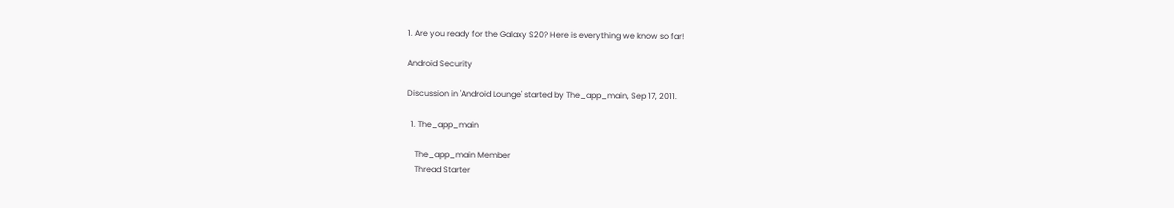1. Are you ready for the Galaxy S20? Here is everything we know so far!

Android Security

Discussion in 'Android Lounge' started by The_app_main, Sep 17, 2011.

  1. The_app_main

    The_app_main Member
    Thread Starter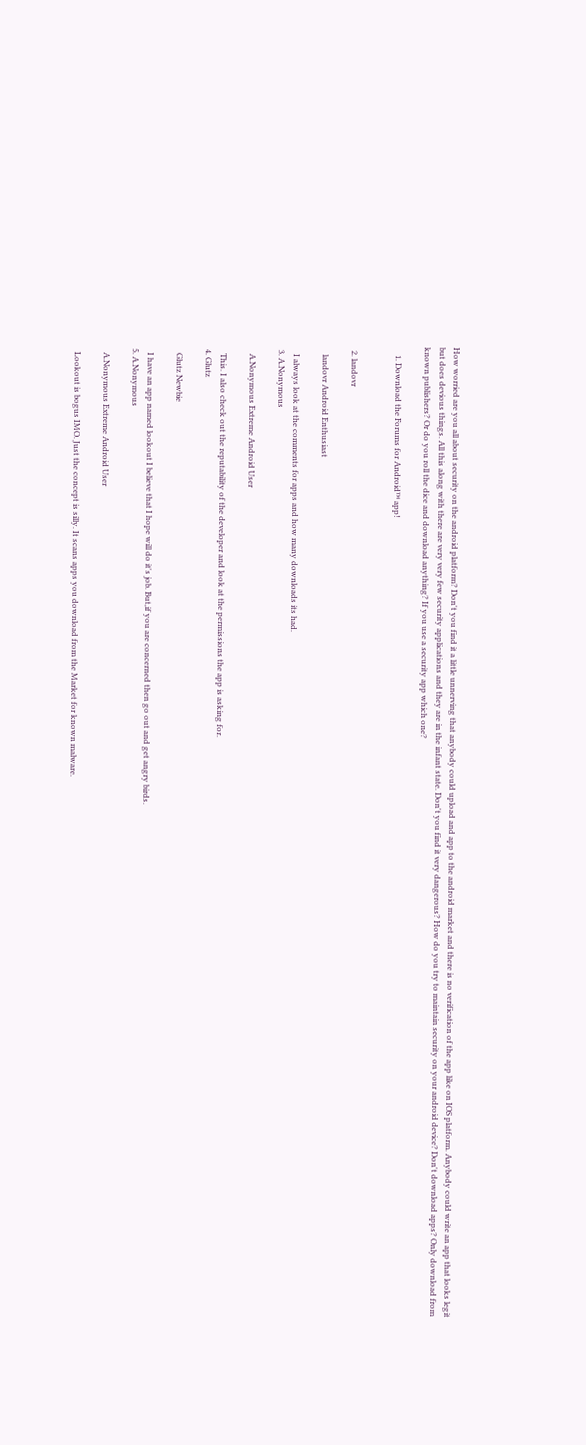How worried are you all about security on the android platform? Don't you find it a little unnerving that anybody could upload and app to the android market and there is no verification of the app like on IOS platform. Anybody could write an app that looks legit but does devious things. All this along with there are very very few security applications and they are in the infant state. Don't you find it very dangerous? How do you try to maintain security on your android device? Don't download apps? Only download from known publishers? Or do you roll the dice and download anything? If you use a security app which one?

    1. Download the Forums for Android™ app!


  2. landovr

    landovr Android Enthusiast

    I always look at the comments for apps and how many downloads its had.
  3. A.Nonymous

    A.Nonymous Extreme Android User

    This. I also check out the reputability of the developer and look at the permissions the app is asking for.
  4. Glutz

    Glutz Newbie

    I have an app named lookout I believe that I hope will do it's job. But,if you are concerned then go out and get angry birds.
  5. A.Nonymous

    A.Nonymous Extreme Android User

    Lookout is bogus IMO. Just the concept is silly. It scans apps you download from the Market for known malware.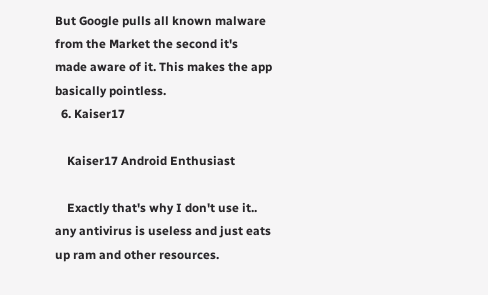But Google pulls all known malware from the Market the second it's made aware of it. This makes the app basically pointless.
  6. Kaiser17

    Kaiser17 Android Enthusiast

    Exactly that's why I don't use it.. any antivirus is useless and just eats up ram and other resources.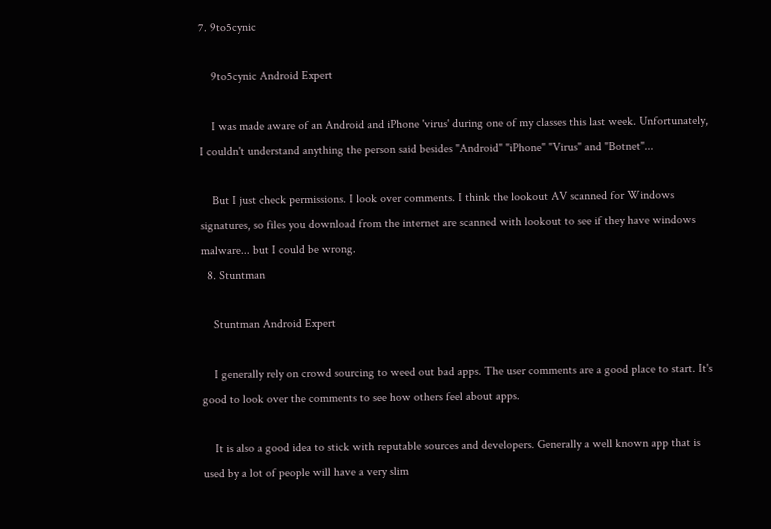7. 9to5cynic

    9to5cynic Android Expert

    I was made aware of an Android and iPhone 'virus' during one of my classes this last week. Unfortunately, I couldn't understand anything the person said besides "Android" "iPhone" "Virus" and "Botnet"...

    But I just check permissions. I look over comments. I think the lookout AV scanned for Windows signatures, so files you download from the internet are scanned with lookout to see if they have windows malware... but I could be wrong.
  8. Stuntman

    Stuntman Android Expert

    I generally rely on crowd sourcing to weed out bad apps. The user comments are a good place to start. It's good to look over the comments to see how others feel about apps.

    It is also a good idea to stick with reputable sources and developers. Generally a well known app that is used by a lot of people will have a very slim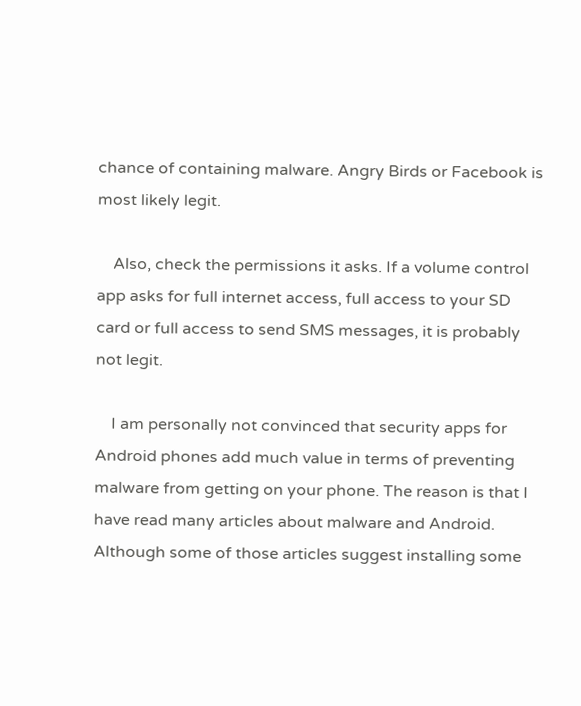chance of containing malware. Angry Birds or Facebook is most likely legit.

    Also, check the permissions it asks. If a volume control app asks for full internet access, full access to your SD card or full access to send SMS messages, it is probably not legit.

    I am personally not convinced that security apps for Android phones add much value in terms of preventing malware from getting on your phone. The reason is that I have read many articles about malware and Android. Although some of those articles suggest installing some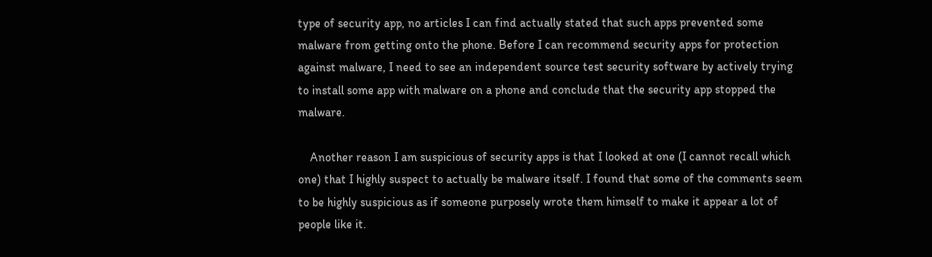type of security app, no articles I can find actually stated that such apps prevented some malware from getting onto the phone. Before I can recommend security apps for protection against malware, I need to see an independent source test security software by actively trying to install some app with malware on a phone and conclude that the security app stopped the malware.

    Another reason I am suspicious of security apps is that I looked at one (I cannot recall which one) that I highly suspect to actually be malware itself. I found that some of the comments seem to be highly suspicious as if someone purposely wrote them himself to make it appear a lot of people like it.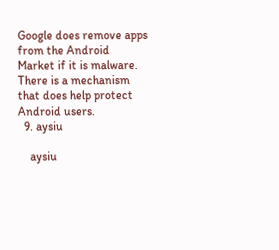Google does remove apps from the Android Market if it is malware. There is a mechanism that does help protect Android users.
  9. aysiu

    aysiu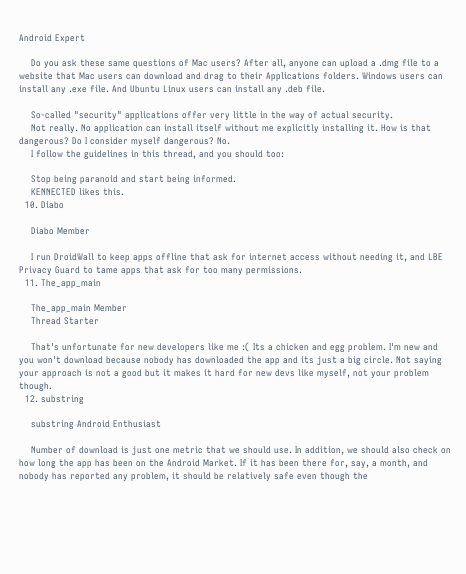Android Expert

    Do you ask these same questions of Mac users? After all, anyone can upload a .dmg file to a website that Mac users can download and drag to their Applications folders. Windows users can install any .exe file. And Ubuntu Linux users can install any .deb file.

    So-called "security" applications offer very little in the way of actual security.
    Not really. No application can install itself without me explicitly installing it. How is that dangerous? Do I consider myself dangerous? No.
    I follow the guidelines in this thread, and you should too:

    Stop being paranoid and start being informed.
    KENNECTED likes this.
  10. Diabo

    Diabo Member

    I run DroidWall to keep apps offline that ask for internet access without needing it, and LBE Privacy Guard to tame apps that ask for too many permissions.
  11. The_app_main

    The_app_main Member
    Thread Starter

    That's unfortunate for new developers like me :( Its a chicken and egg problem. I'm new and you won't download because nobody has downloaded the app and its just a big circle. Not saying your approach is not a good but it makes it hard for new devs like myself, not your problem though.
  12. substring

    substring Android Enthusiast

    Number of download is just one metric that we should use. In addition, we should also check on how long the app has been on the Android Market. If it has been there for, say, a month, and nobody has reported any problem, it should be relatively safe even though the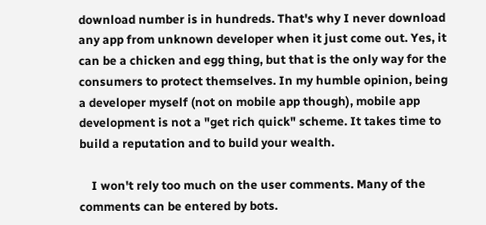download number is in hundreds. That's why I never download any app from unknown developer when it just come out. Yes, it can be a chicken and egg thing, but that is the only way for the consumers to protect themselves. In my humble opinion, being a developer myself (not on mobile app though), mobile app development is not a "get rich quick" scheme. It takes time to build a reputation and to build your wealth.

    I won't rely too much on the user comments. Many of the comments can be entered by bots.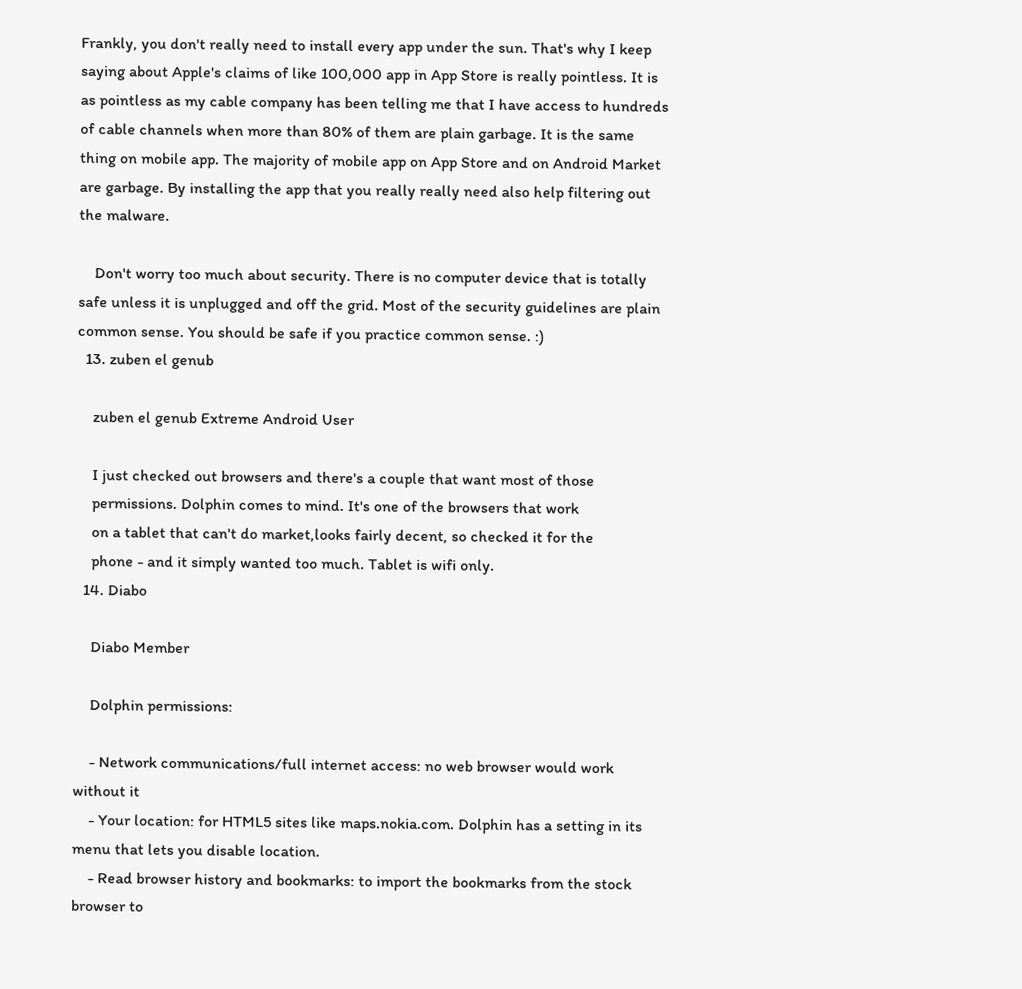Frankly, you don't really need to install every app under the sun. That's why I keep saying about Apple's claims of like 100,000 app in App Store is really pointless. It is as pointless as my cable company has been telling me that I have access to hundreds of cable channels when more than 80% of them are plain garbage. It is the same thing on mobile app. The majority of mobile app on App Store and on Android Market are garbage. By installing the app that you really really need also help filtering out the malware.

    Don't worry too much about security. There is no computer device that is totally safe unless it is unplugged and off the grid. Most of the security guidelines are plain common sense. You should be safe if you practice common sense. :)
  13. zuben el genub

    zuben el genub Extreme Android User

    I just checked out browsers and there's a couple that want most of those
    permissions. Dolphin comes to mind. It's one of the browsers that work
    on a tablet that can't do market,looks fairly decent, so checked it for the
    phone - and it simply wanted too much. Tablet is wifi only.
  14. Diabo

    Diabo Member

    Dolphin permissions:

    - Network communications/full internet access: no web browser would work without it
    - Your location: for HTML5 sites like maps.nokia.com. Dolphin has a setting in its menu that lets you disable location.
    - Read browser history and bookmarks: to import the bookmarks from the stock browser to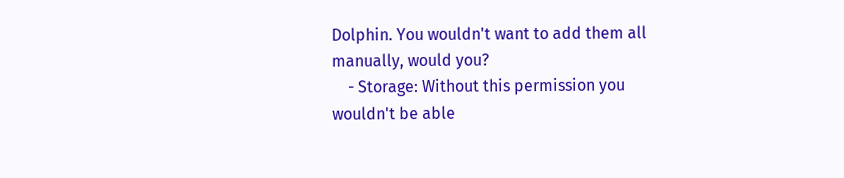Dolphin. You wouldn't want to add them all manually, would you?
    - Storage: Without this permission you wouldn't be able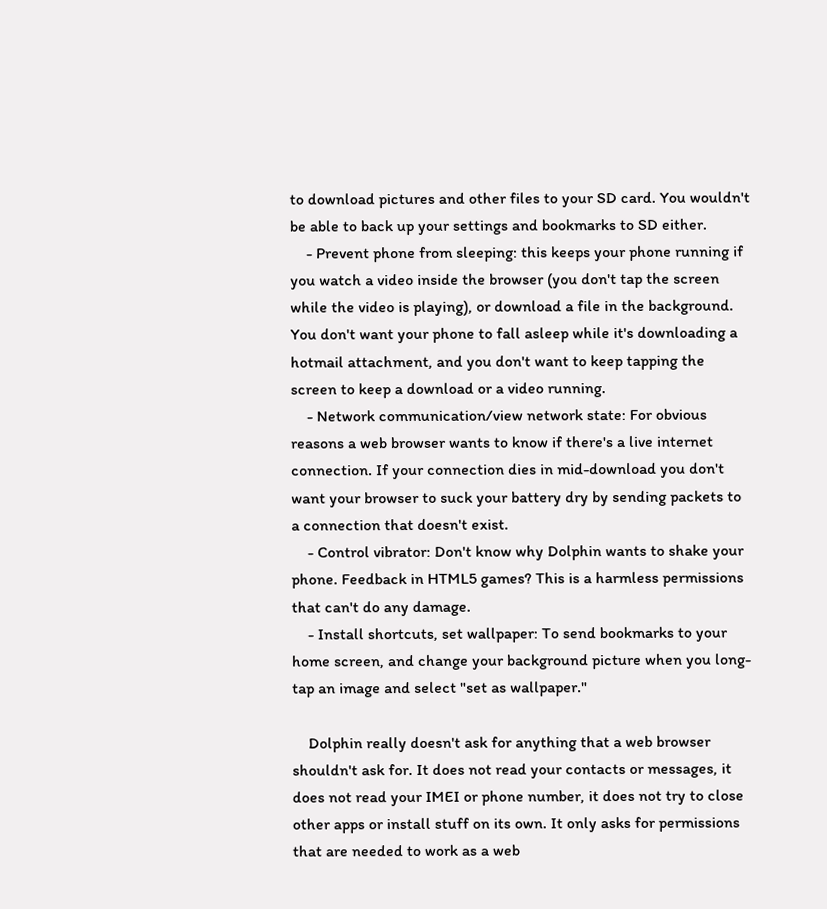to download pictures and other files to your SD card. You wouldn't be able to back up your settings and bookmarks to SD either.
    - Prevent phone from sleeping: this keeps your phone running if you watch a video inside the browser (you don't tap the screen while the video is playing), or download a file in the background. You don't want your phone to fall asleep while it's downloading a hotmail attachment, and you don't want to keep tapping the screen to keep a download or a video running.
    - Network communication/view network state: For obvious reasons a web browser wants to know if there's a live internet connection. If your connection dies in mid-download you don't want your browser to suck your battery dry by sending packets to a connection that doesn't exist.
    - Control vibrator: Don't know why Dolphin wants to shake your phone. Feedback in HTML5 games? This is a harmless permissions that can't do any damage.
    - Install shortcuts, set wallpaper: To send bookmarks to your home screen, and change your background picture when you long-tap an image and select "set as wallpaper."

    Dolphin really doesn't ask for anything that a web browser shouldn't ask for. It does not read your contacts or messages, it does not read your IMEI or phone number, it does not try to close other apps or install stuff on its own. It only asks for permissions that are needed to work as a web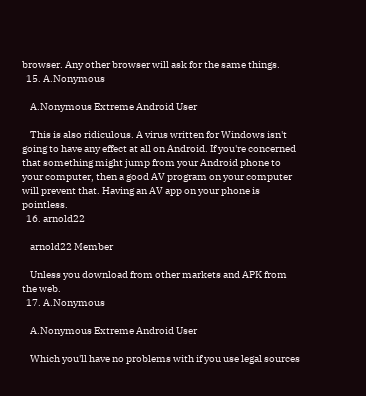browser. Any other browser will ask for the same things.
  15. A.Nonymous

    A.Nonymous Extreme Android User

    This is also ridiculous. A virus written for Windows isn't going to have any effect at all on Android. If you're concerned that something might jump from your Android phone to your computer, then a good AV program on your computer will prevent that. Having an AV app on your phone is pointless.
  16. arnold22

    arnold22 Member

    Unless you download from other markets and APK from the web.
  17. A.Nonymous

    A.Nonymous Extreme Android User

    Which you'll have no problems with if you use legal sources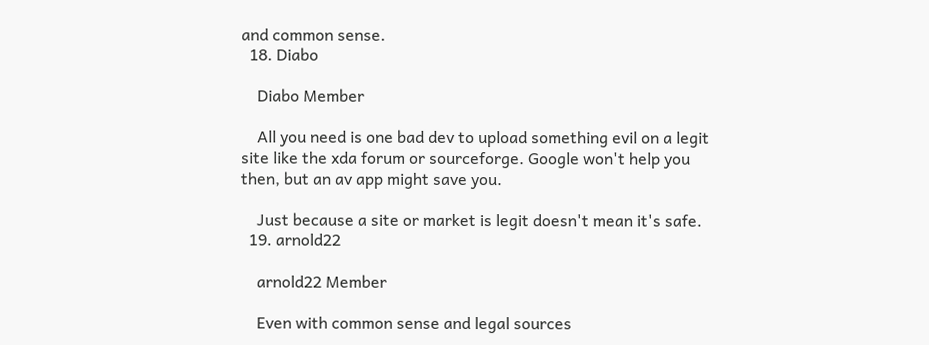and common sense.
  18. Diabo

    Diabo Member

    All you need is one bad dev to upload something evil on a legit site like the xda forum or sourceforge. Google won't help you then, but an av app might save you.

    Just because a site or market is legit doesn't mean it's safe.
  19. arnold22

    arnold22 Member

    Even with common sense and legal sources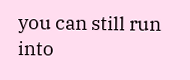you can still run into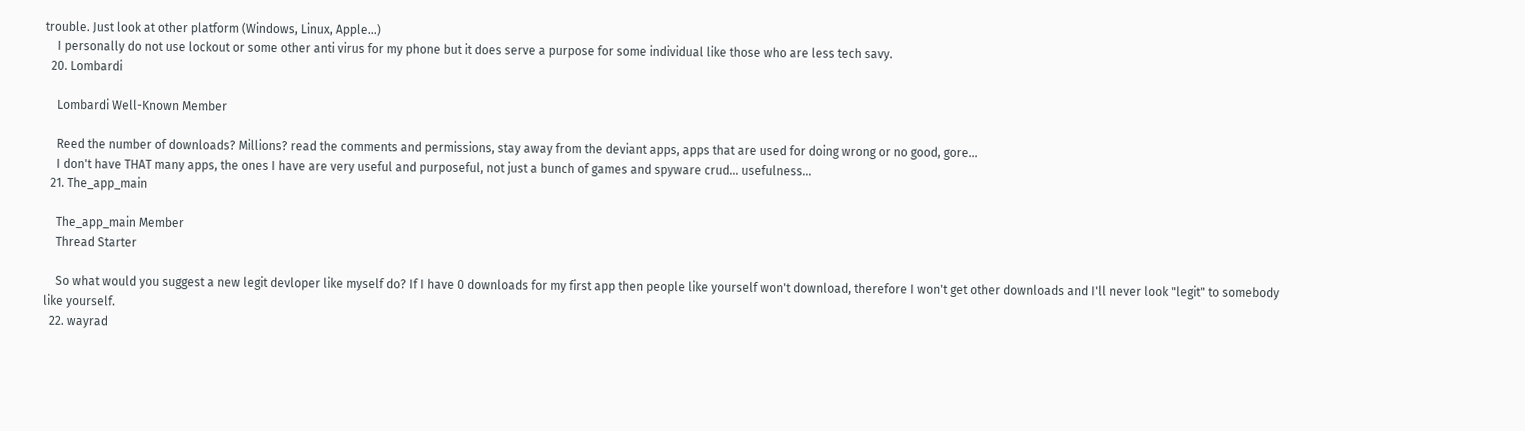trouble. Just look at other platform (Windows, Linux, Apple...)
    I personally do not use lockout or some other anti virus for my phone but it does serve a purpose for some individual like those who are less tech savy.
  20. Lombardi

    Lombardi Well-Known Member

    Reed the number of downloads? Millions? read the comments and permissions, stay away from the deviant apps, apps that are used for doing wrong or no good, gore...
    I don't have THAT many apps, the ones I have are very useful and purposeful, not just a bunch of games and spyware crud... usefulness...
  21. The_app_main

    The_app_main Member
    Thread Starter

    So what would you suggest a new legit devloper like myself do? If I have 0 downloads for my first app then people like yourself won't download, therefore I won't get other downloads and I'll never look "legit" to somebody like yourself.
  22. wayrad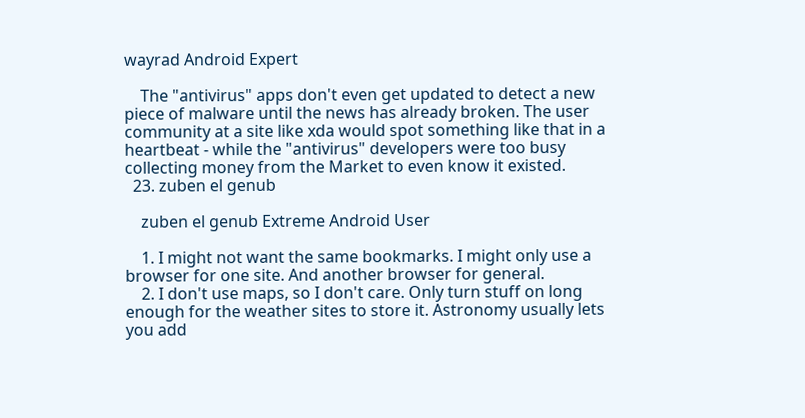wayrad Android Expert

    The "antivirus" apps don't even get updated to detect a new piece of malware until the news has already broken. The user community at a site like xda would spot something like that in a heartbeat - while the "antivirus" developers were too busy collecting money from the Market to even know it existed.
  23. zuben el genub

    zuben el genub Extreme Android User

    1. I might not want the same bookmarks. I might only use a browser for one site. And another browser for general.
    2. I don't use maps, so I don't care. Only turn stuff on long enough for the weather sites to store it. Astronomy usually lets you add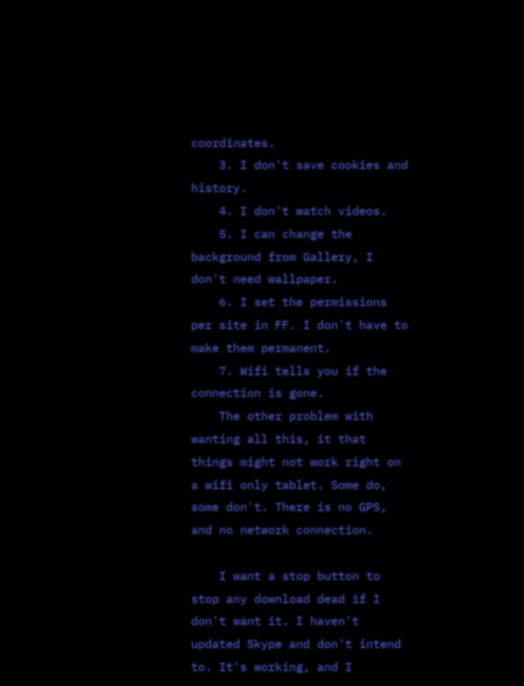coordinates.
    3. I don't save cookies and history.
    4. I don't watch videos.
    5. I can change the background from Gallery, I don't need wallpaper.
    6. I set the permissions per site in FF. I don't have to make them permanent.
    7. Wifi tells you if the connection is gone.
    The other problem with wanting all this, it that things might not work right on a wifi only tablet. Some do, some don't. There is no GPS, and no network connection.

    I want a stop button to stop any download dead if I don't want it. I haven't updated Skype and don't intend to. It's working, and I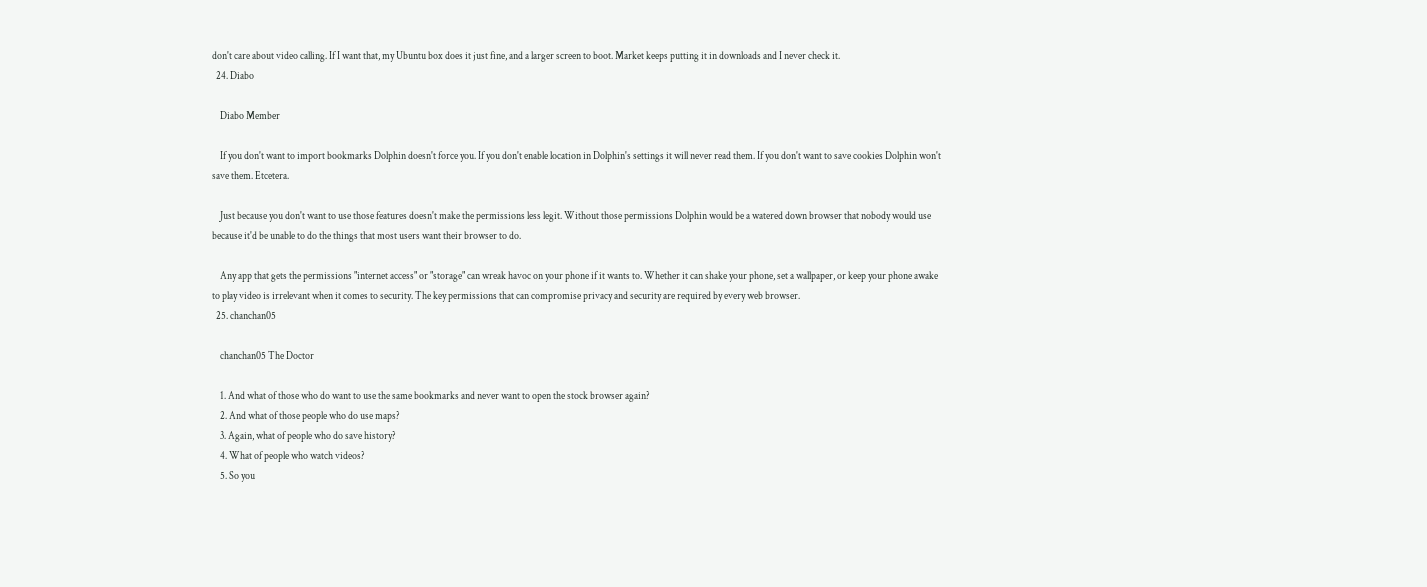don't care about video calling. If I want that, my Ubuntu box does it just fine, and a larger screen to boot. Market keeps putting it in downloads and I never check it.
  24. Diabo

    Diabo Member

    If you don't want to import bookmarks Dolphin doesn't force you. If you don't enable location in Dolphin's settings it will never read them. If you don't want to save cookies Dolphin won't save them. Etcetera.

    Just because you don't want to use those features doesn't make the permissions less legit. Without those permissions Dolphin would be a watered down browser that nobody would use because it'd be unable to do the things that most users want their browser to do.

    Any app that gets the permissions "internet access" or "storage" can wreak havoc on your phone if it wants to. Whether it can shake your phone, set a wallpaper, or keep your phone awake to play video is irrelevant when it comes to security. The key permissions that can compromise privacy and security are required by every web browser.
  25. chanchan05

    chanchan05 The Doctor

    1. And what of those who do want to use the same bookmarks and never want to open the stock browser again?
    2. And what of those people who do use maps?
    3. Again, what of people who do save history?
    4. What of people who watch videos?
    5. So you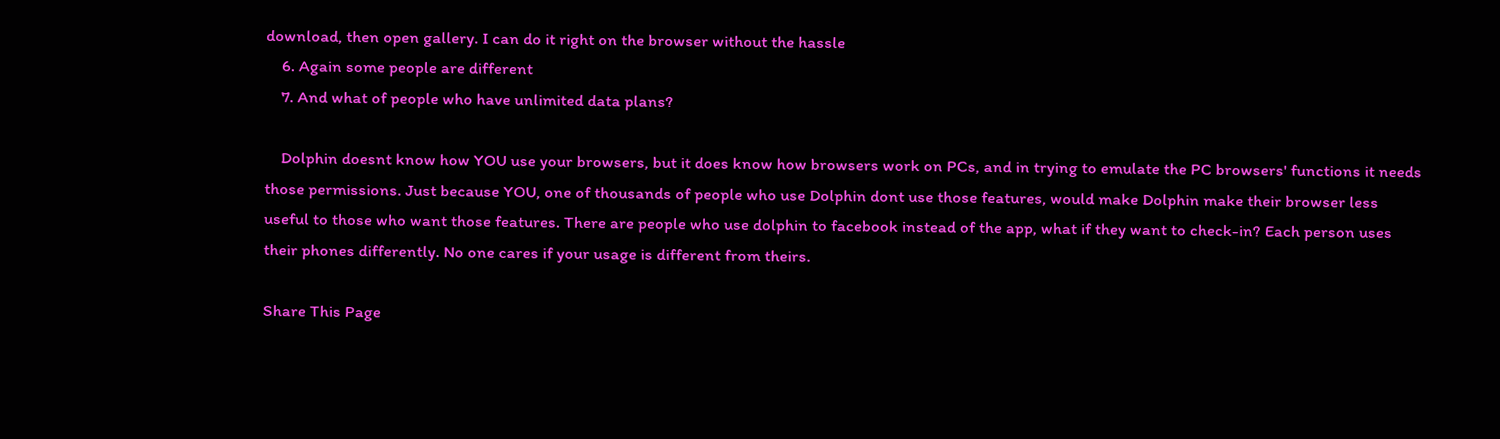download, then open gallery. I can do it right on the browser without the hassle
    6. Again some people are different
    7. And what of people who have unlimited data plans?

    Dolphin doesnt know how YOU use your browsers, but it does know how browsers work on PCs, and in trying to emulate the PC browsers' functions it needs those permissions. Just because YOU, one of thousands of people who use Dolphin dont use those features, would make Dolphin make their browser less useful to those who want those features. There are people who use dolphin to facebook instead of the app, what if they want to check-in? Each person uses their phones differently. No one cares if your usage is different from theirs.

Share This Page